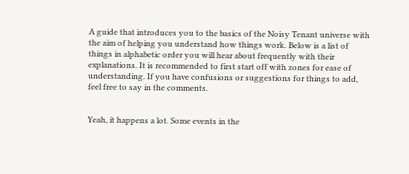A guide that introduces you to the basics of the Noisy Tenant universe with the aim of helping you understand how things work. Below is a list of things in alphabetic order you will hear about frequently with their explanations. It is recommended to first start off with zones for ease of understanding. If you have confusions or suggestions for things to add, feel free to say in the comments.


Yeah, it happens a lot. Some events in the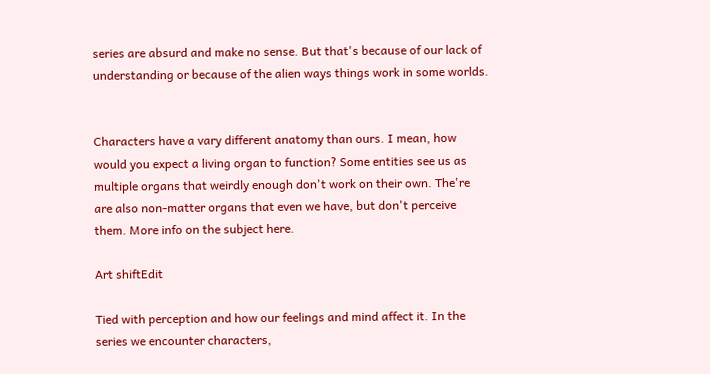series are absurd and make no sense. But that's because of our lack of understanding or because of the alien ways things work in some worlds.


Characters have a vary different anatomy than ours. I mean, how would you expect a living organ to function? Some entities see us as multiple organs that weirdly enough don't work on their own. The're are also non-matter organs that even we have, but don't perceive them. More info on the subject here.

Art shiftEdit

Tied with perception and how our feelings and mind affect it. In the series we encounter characters,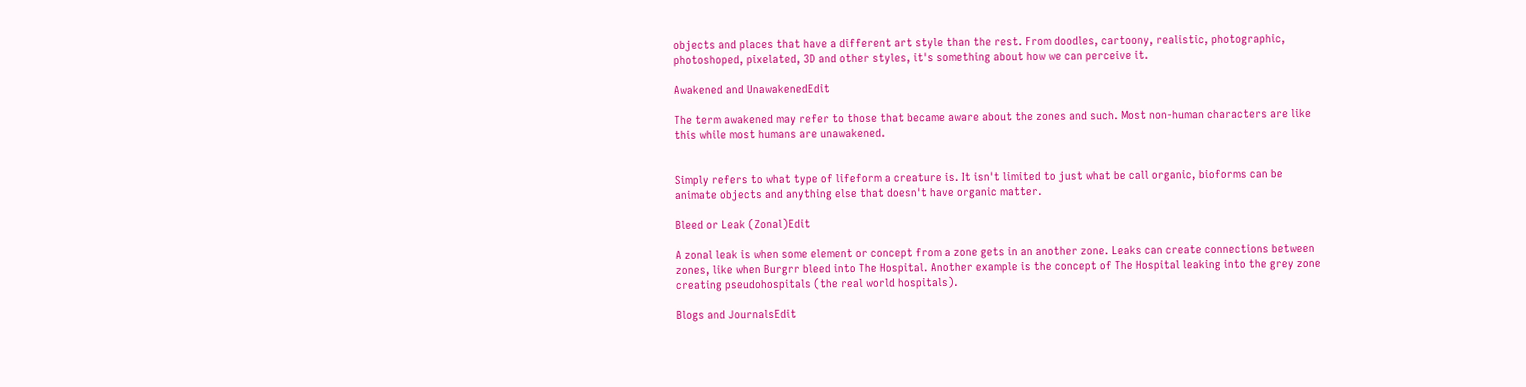objects and places that have a different art style than the rest. From doodles, cartoony, realistic, photographic, photoshoped, pixelated, 3D and other styles, it's something about how we can perceive it.

Awakened and UnawakenedEdit

The term awakened may refer to those that became aware about the zones and such. Most non-human characters are like this while most humans are unawakened.


Simply refers to what type of lifeform a creature is. It isn't limited to just what be call organic, bioforms can be animate objects and anything else that doesn't have organic matter.

Bleed or Leak (Zonal)Edit

A zonal leak is when some element or concept from a zone gets in an another zone. Leaks can create connections between zones, like when Burgrr bleed into The Hospital. Another example is the concept of The Hospital leaking into the grey zone creating pseudohospitals (the real world hospitals).

Blogs and JournalsEdit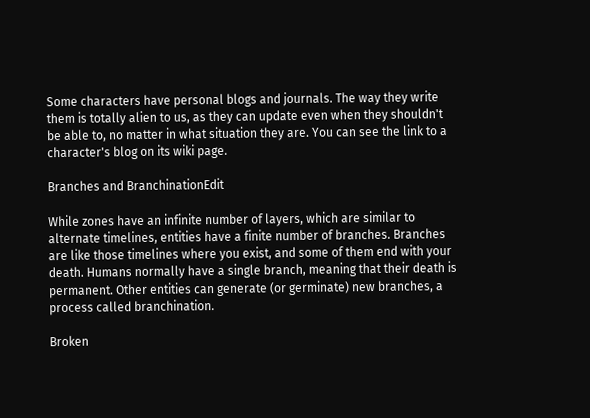Some characters have personal blogs and journals. The way they write them is totally alien to us, as they can update even when they shouldn't be able to, no matter in what situation they are. You can see the link to a character's blog on its wiki page.

Branches and BranchinationEdit

While zones have an infinite number of layers, which are similar to alternate timelines, entities have a finite number of branches. Branches are like those timelines where you exist, and some of them end with your death. Humans normally have a single branch, meaning that their death is permanent. Other entities can generate (or germinate) new branches, a process called branchination.

Broken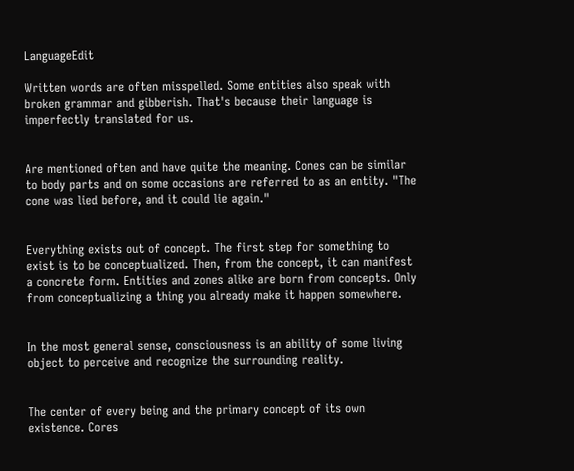LanguageEdit

Written words are often misspelled. Some entities also speak with broken grammar and gibberish. That's because their language is imperfectly translated for us.


Are mentioned often and have quite the meaning. Cones can be similar to body parts and on some occasions are referred to as an entity. "The cone was lied before, and it could lie again."


Everything exists out of concept. The first step for something to exist is to be conceptualized. Then, from the concept, it can manifest a concrete form. Entities and zones alike are born from concepts. Only from conceptualizing a thing you already make it happen somewhere.


In the most general sense, consciousness is an ability of some living object to perceive and recognize the surrounding reality.


The center of every being and the primary concept of its own existence. Cores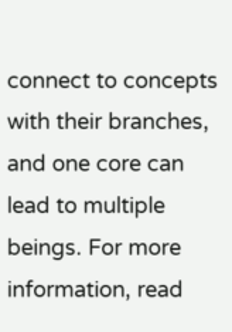connect to concepts with their branches, and one core can lead to multiple beings. For more information, read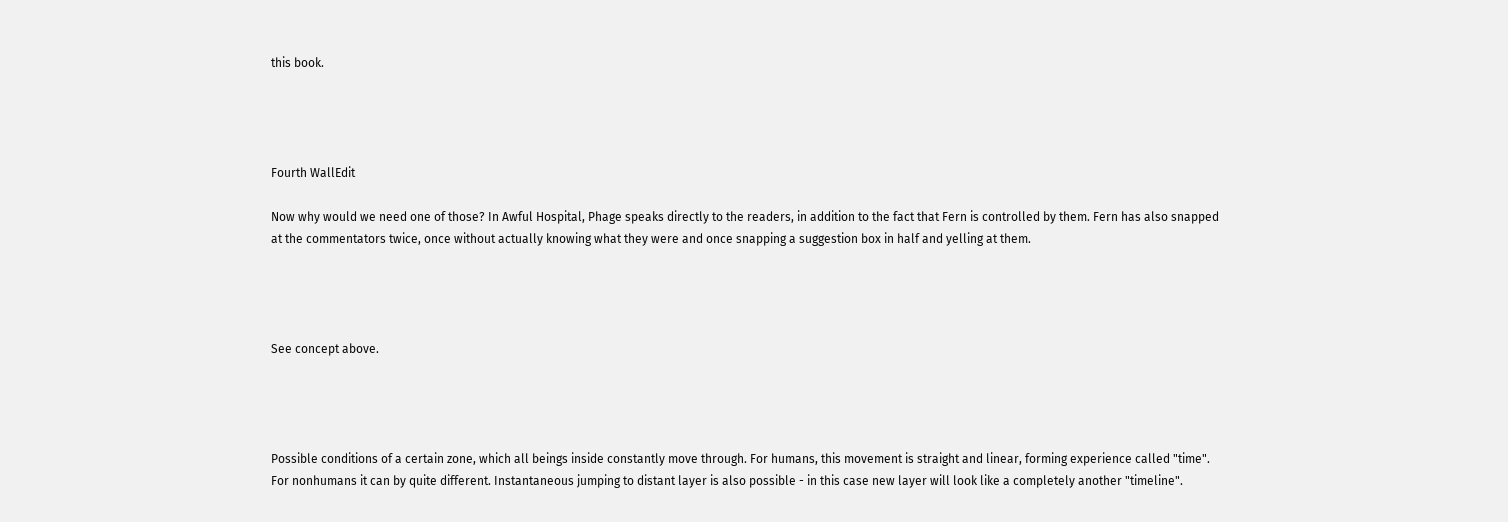this book.




Fourth WallEdit

Now why would we need one of those? In Awful Hospital, Phage speaks directly to the readers, in addition to the fact that Fern is controlled by them. Fern has also snapped at the commentators twice, once without actually knowing what they were and once snapping a suggestion box in half and yelling at them.




See сoncept above.




Possible conditions of a certain zone, which all beings inside constantly move through. For humans, this movement is straight and linear, forming experience called "time". For nonhumans it can by quite different. Instantaneous jumping to distant layer is also possible - in this case new layer will look like a completely another "timeline".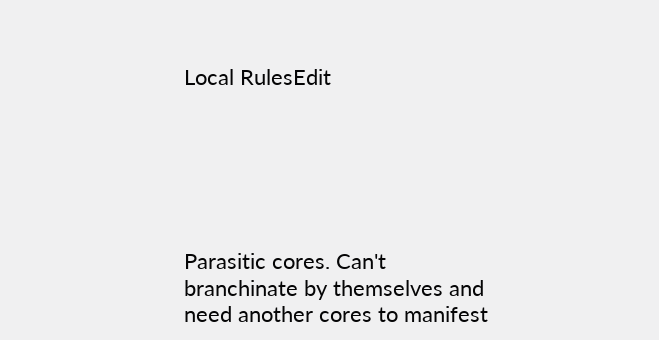Local RulesEdit






Parasitic cores. Can't branchinate by themselves and need another cores to manifest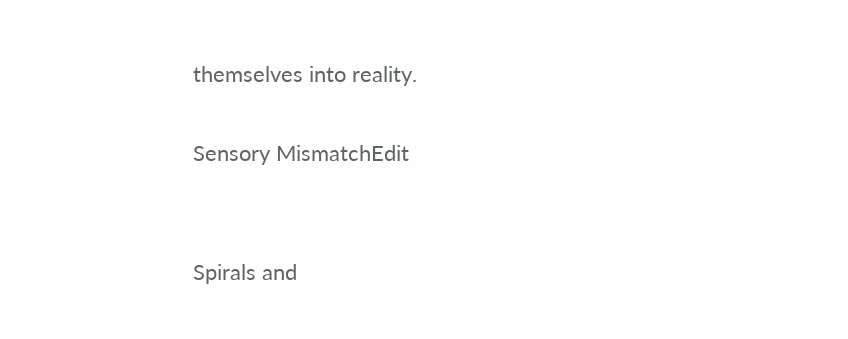themselves into reality.

Sensory MismatchEdit


Spirals and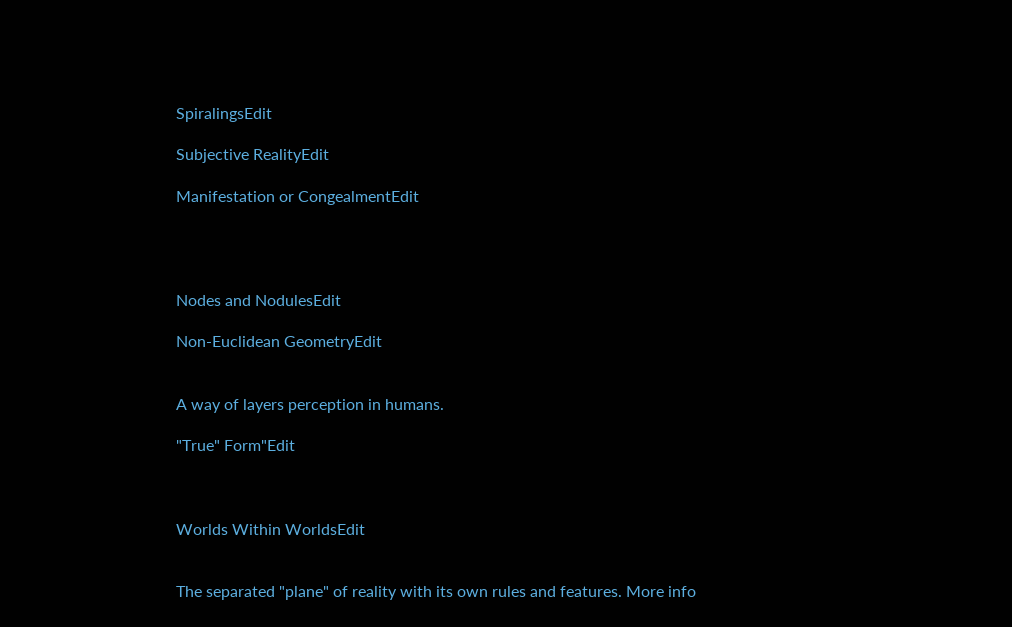SpiralingsEdit

Subjective RealityEdit

Manifestation or CongealmentEdit




Nodes and NodulesEdit

Non-Euclidean GeometryEdit


A way of layers perception in humans.

"True" Form"Edit



Worlds Within WorldsEdit


The separated "plane" of reality with its own rules and features. More info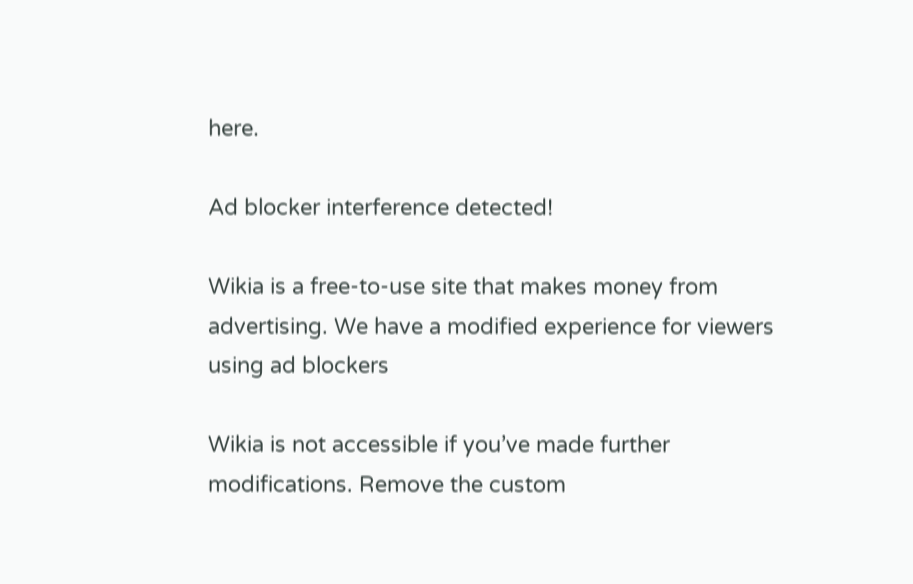here.

Ad blocker interference detected!

Wikia is a free-to-use site that makes money from advertising. We have a modified experience for viewers using ad blockers

Wikia is not accessible if you’ve made further modifications. Remove the custom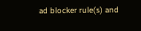ad blocker rule(s) and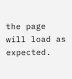the page will load as expected.